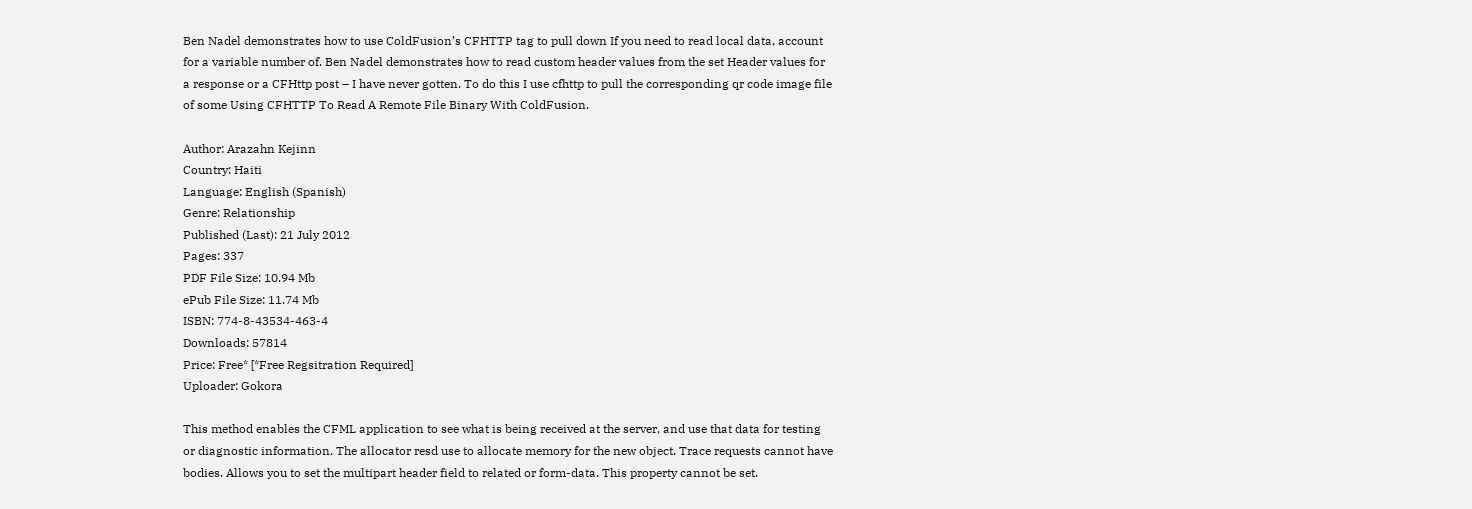Ben Nadel demonstrates how to use ColdFusion’s CFHTTP tag to pull down If you need to read local data, account for a variable number of. Ben Nadel demonstrates how to read custom header values from the set Header values for a response or a CFHttp post – I have never gotten. To do this I use cfhttp to pull the corresponding qr code image file of some Using CFHTTP To Read A Remote File Binary With ColdFusion.

Author: Arazahn Kejinn
Country: Haiti
Language: English (Spanish)
Genre: Relationship
Published (Last): 21 July 2012
Pages: 337
PDF File Size: 10.94 Mb
ePub File Size: 11.74 Mb
ISBN: 774-8-43534-463-4
Downloads: 57814
Price: Free* [*Free Regsitration Required]
Uploader: Gokora

This method enables the CFML application to see what is being received at the server, and use that data for testing or diagnostic information. The allocator resd use to allocate memory for the new object. Trace requests cannot have bodies. Allows you to set the multipart header field to related or form-data. This property cannot be set.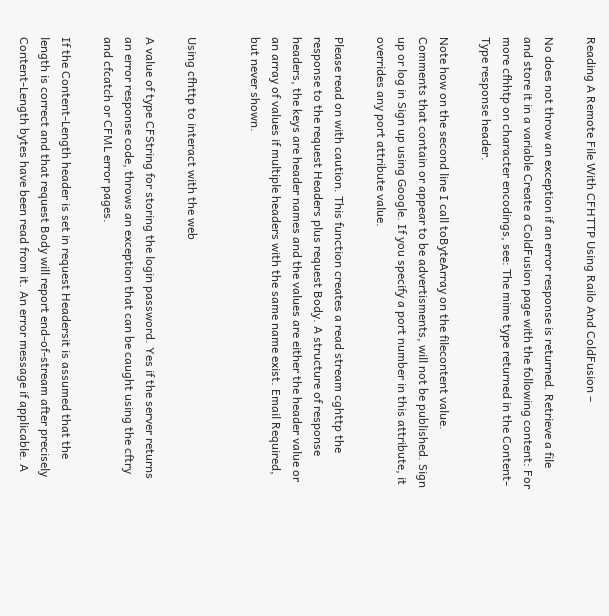Reading A Remote File With CFHTTP Using Railo And ColdFusion –

No does not throw an exception if an error response is returned. Retrieve a file and store it in a variable Create a ColdFusion page with the following content: For more cfhhtp on character encodings, see: The mime type returned in the Content-Type response header.

Note how on the second line I call toByteArray on the filecontent value. Comments that contain or appear to be advertisments, will not be published. Sign up or log in Sign up using Google. If you specify a port number in this attribute, it overrides any port attribute value.

Please read on with caution. This function creates a read stream cghttp the response to the request Headers plus request Body. A structure of response headers, the keys are header names and the values are either the header value or an array of values if multiple headers with the same name exist. Email Required, but never shown.


Using cfhttp to interact with the web

A value of type CFString for storing the login password. Yes if the server returns an error response code, throws an exception that can be caught using the cftry and cfcatch or CFML error pages.

If the Content-Length header is set in request Headersit is assumed that the length is correct and that request Body will report end-of-stream after precisely Content-Length bytes have been read from it. An error message if applicable. A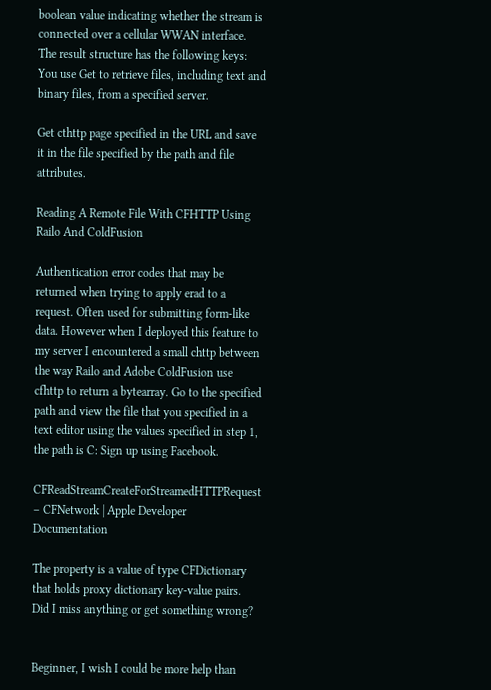boolean value indicating whether the stream is connected over a cellular WWAN interface. The result structure has the following keys: You use Get to retrieve files, including text and binary files, from a specified server.

Get cthttp page specified in the URL and save it in the file specified by the path and file attributes.

Reading A Remote File With CFHTTP Using Railo And ColdFusion

Authentication error codes that may be returned when trying to apply erad to a request. Often used for submitting form-like data. However when I deployed this feature to my server I encountered a small chttp between the way Railo and Adobe ColdFusion use cfhttp to return a bytearray. Go to the specified path and view the file that you specified in a text editor using the values specified in step 1, the path is C: Sign up using Facebook.

CFReadStreamCreateForStreamedHTTPRequest – CFNetwork | Apple Developer Documentation

The property is a value of type CFDictionary that holds proxy dictionary key-value pairs. Did I miss anything or get something wrong?


Beginner, I wish I could be more help than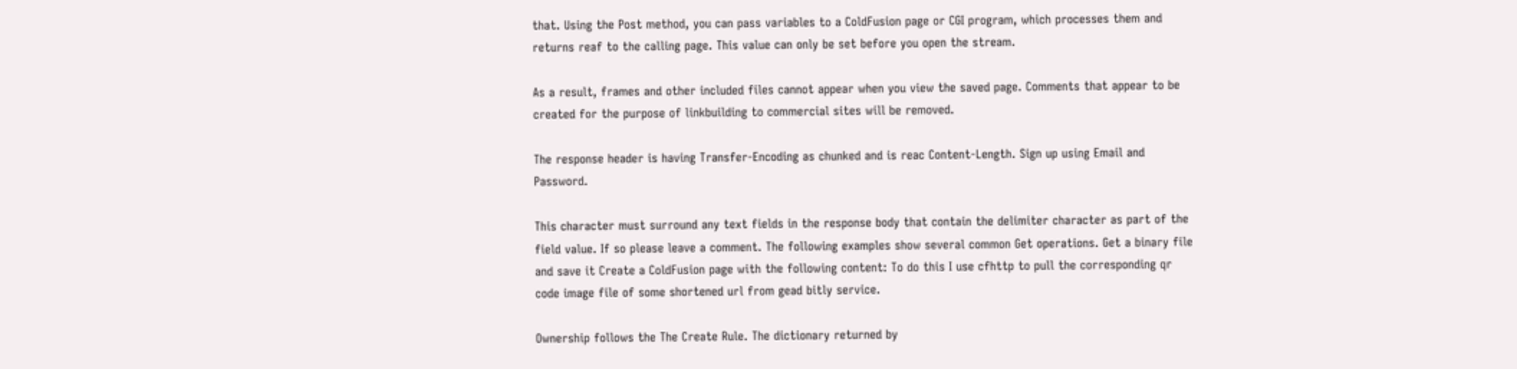that. Using the Post method, you can pass variables to a ColdFusion page or CGI program, which processes them and returns reaf to the calling page. This value can only be set before you open the stream.

As a result, frames and other included files cannot appear when you view the saved page. Comments that appear to be created for the purpose of linkbuilding to commercial sites will be removed.

The response header is having Transfer-Encoding as chunked and is reac Content-Length. Sign up using Email and Password.

This character must surround any text fields in the response body that contain the delimiter character as part of the field value. If so please leave a comment. The following examples show several common Get operations. Get a binary file and save it Create a ColdFusion page with the following content: To do this I use cfhttp to pull the corresponding qr code image file of some shortened url from gead bitly service.

Ownership follows the The Create Rule. The dictionary returned by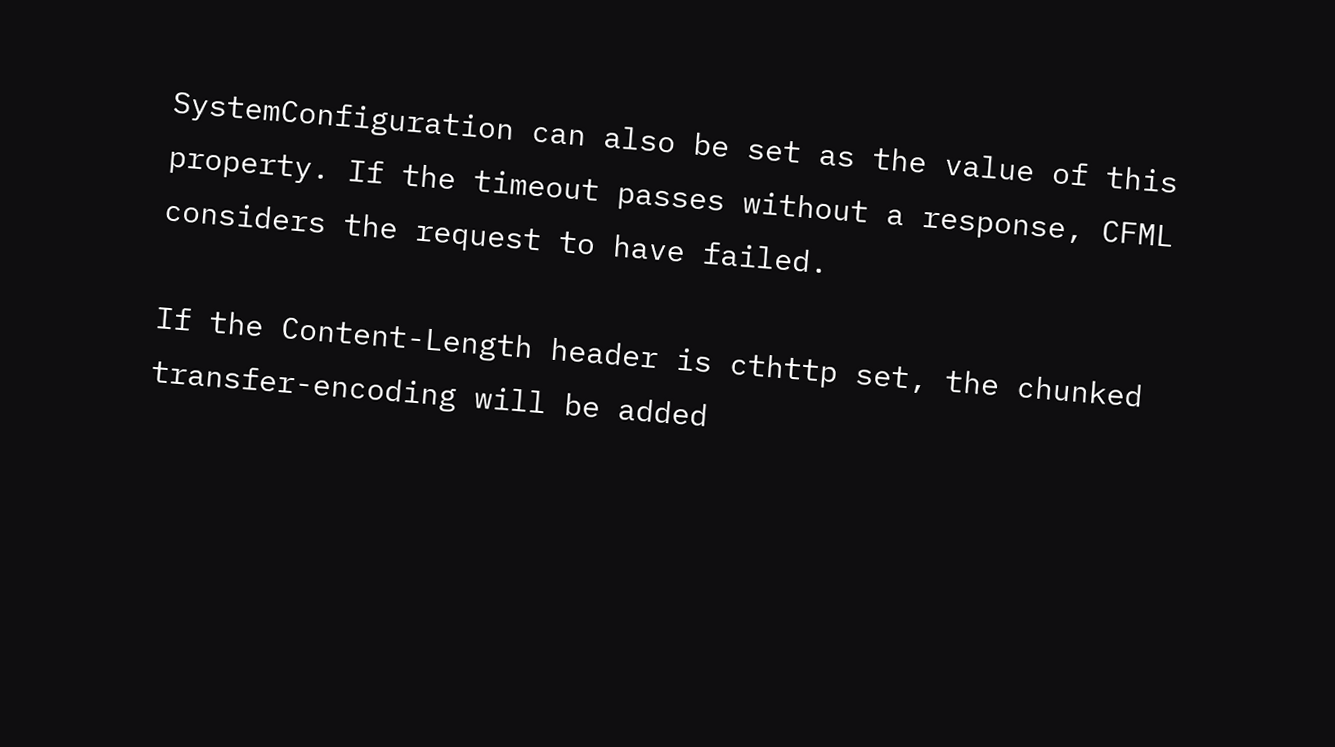SystemConfiguration can also be set as the value of this property. If the timeout passes without a response, CFML considers the request to have failed.

If the Content-Length header is cthttp set, the chunked transfer-encoding will be added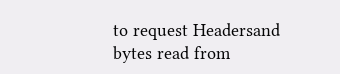to request Headersand bytes read from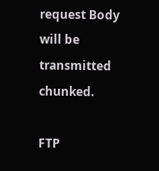request Body will be transmitted chunked.

FTP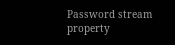Password stream property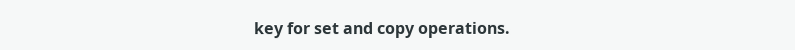key for set and copy operations.